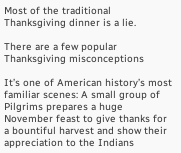Most of the traditional Thanksgiving dinner is a lie.

There are a few popular Thanksgiving misconceptions

It’s one of American history’s most familiar scenes: A small group of Pilgrims prepares a huge November feast to give thanks for a bountiful harvest and show their appreciation to the Indians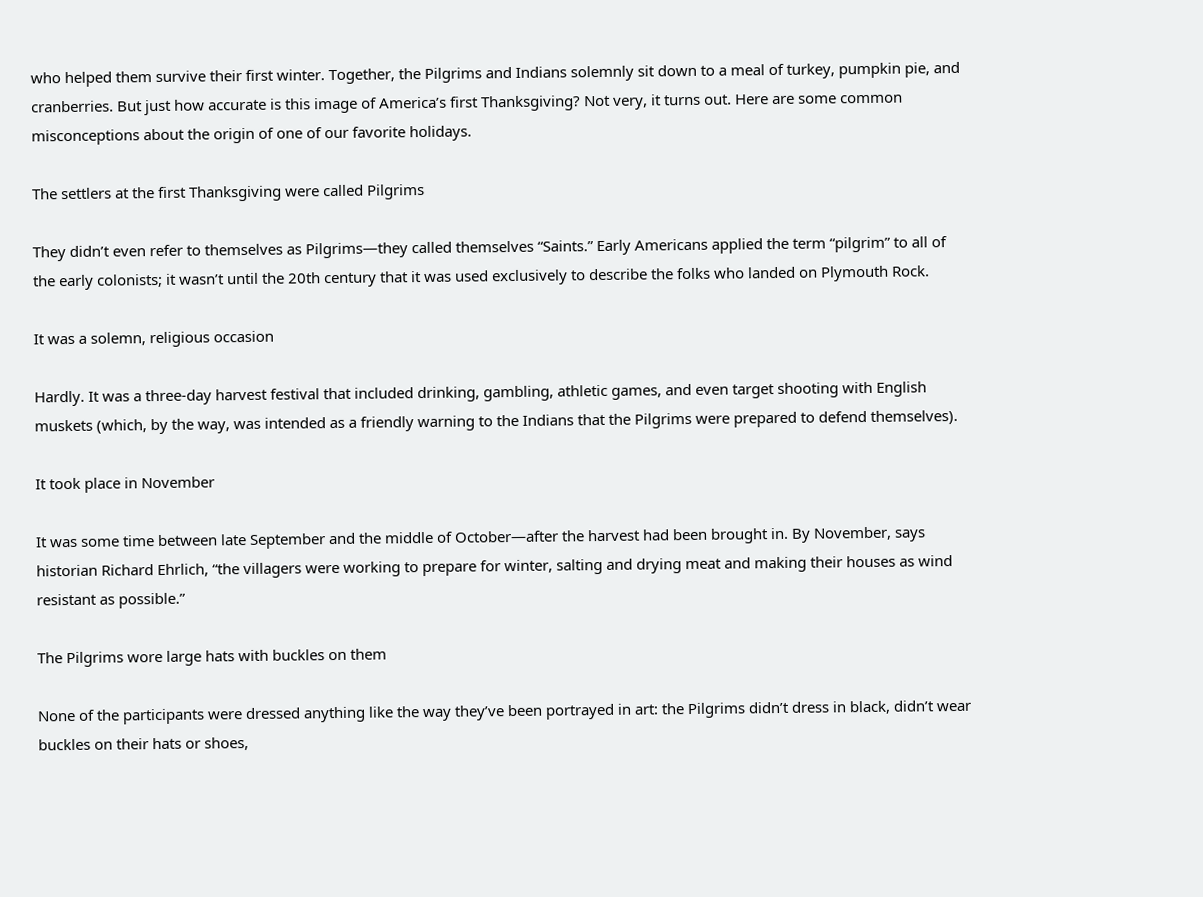who helped them survive their first winter. Together, the Pilgrims and Indians solemnly sit down to a meal of turkey, pumpkin pie, and cranberries. But just how accurate is this image of America’s first Thanksgiving? Not very, it turns out. Here are some common misconceptions about the origin of one of our favorite holidays.

The settlers at the first Thanksgiving were called Pilgrims

They didn’t even refer to themselves as Pilgrims—they called themselves “Saints.” Early Americans applied the term “pilgrim” to all of the early colonists; it wasn’t until the 20th century that it was used exclusively to describe the folks who landed on Plymouth Rock.

It was a solemn, religious occasion

Hardly. It was a three-day harvest festival that included drinking, gambling, athletic games, and even target shooting with English muskets (which, by the way, was intended as a friendly warning to the Indians that the Pilgrims were prepared to defend themselves).

It took place in November

It was some time between late September and the middle of October—after the harvest had been brought in. By November, says historian Richard Ehrlich, “the villagers were working to prepare for winter, salting and drying meat and making their houses as wind resistant as possible.”

The Pilgrims wore large hats with buckles on them

None of the participants were dressed anything like the way they’ve been portrayed in art: the Pilgrims didn’t dress in black, didn’t wear buckles on their hats or shoes,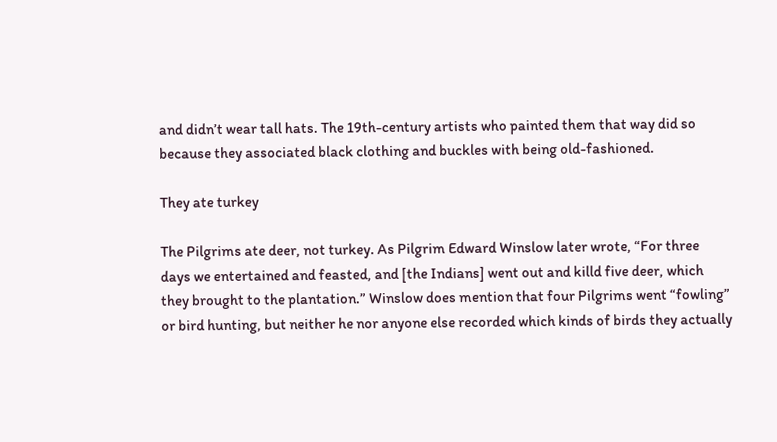and didn’t wear tall hats. The 19th-century artists who painted them that way did so because they associated black clothing and buckles with being old-fashioned.

They ate turkey

The Pilgrims ate deer, not turkey. As Pilgrim Edward Winslow later wrote, “For three days we entertained and feasted, and [the Indians] went out and killd five deer, which they brought to the plantation.” Winslow does mention that four Pilgrims went “fowling” or bird hunting, but neither he nor anyone else recorded which kinds of birds they actually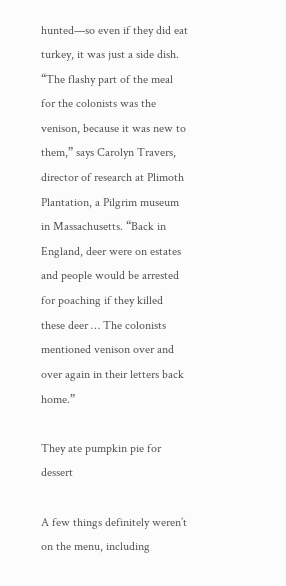hunted—so even if they did eat turkey, it was just a side dish. “The flashy part of the meal for the colonists was the venison, because it was new to them,” says Carolyn Travers, director of research at Plimoth Plantation, a Pilgrim museum in Massachusetts. “Back in England, deer were on estates and people would be arrested for poaching if they killed these deer … The colonists mentioned venison over and over again in their letters back home.”

They ate pumpkin pie for dessert

A few things definitely weren’t on the menu, including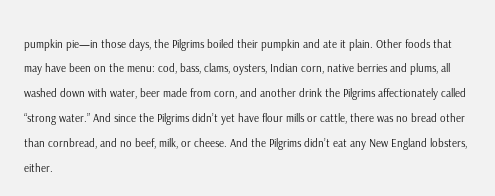pumpkin pie—in those days, the Pilgrims boiled their pumpkin and ate it plain. Other foods that may have been on the menu: cod, bass, clams, oysters, Indian corn, native berries and plums, all washed down with water, beer made from corn, and another drink the Pilgrims affectionately called “strong water.” And since the Pilgrims didn’t yet have flour mills or cattle, there was no bread other than cornbread, and no beef, milk, or cheese. And the Pilgrims didn’t eat any New England lobsters, either.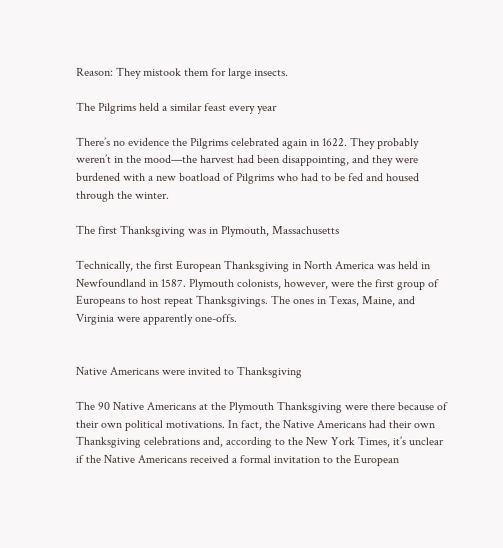Reason: They mistook them for large insects.

The Pilgrims held a similar feast every year

There’s no evidence the Pilgrims celebrated again in 1622. They probably weren’t in the mood—the harvest had been disappointing, and they were burdened with a new boatload of Pilgrims who had to be fed and housed through the winter.

The first Thanksgiving was in Plymouth, Massachusetts

Technically, the first European Thanksgiving in North America was held in Newfoundland in 1587. Plymouth colonists, however, were the first group of Europeans to host repeat Thanksgivings. The ones in Texas, Maine, and Virginia were apparently one-offs.


Native Americans were invited to Thanksgiving

The 90 Native Americans at the Plymouth Thanksgiving were there because of their own political motivations. In fact, the Native Americans had their own Thanksgiving celebrations and, according to the New York Times, it’s unclear if the Native Americans received a formal invitation to the European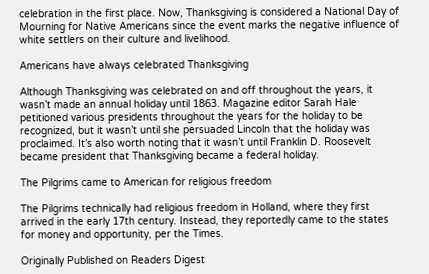celebration in the first place. Now, Thanksgiving is considered a National Day of Mourning for Native Americans since the event marks the negative influence of white settlers on their culture and livelihood.

Americans have always celebrated Thanksgiving

Although Thanksgiving was celebrated on and off throughout the years, it wasn’t made an annual holiday until 1863. Magazine editor Sarah Hale petitioned various presidents throughout the years for the holiday to be recognized, but it wasn’t until she persuaded Lincoln that the holiday was proclaimed. It’s also worth noting that it wasn’t until Franklin D. Roosevelt became president that Thanksgiving became a federal holiday.

The Pilgrims came to American for religious freedom

The Pilgrims technically had religious freedom in Holland, where they first arrived in the early 17th century. Instead, they reportedly came to the states for money and opportunity, per the Times.

Originally Published on Readers Digest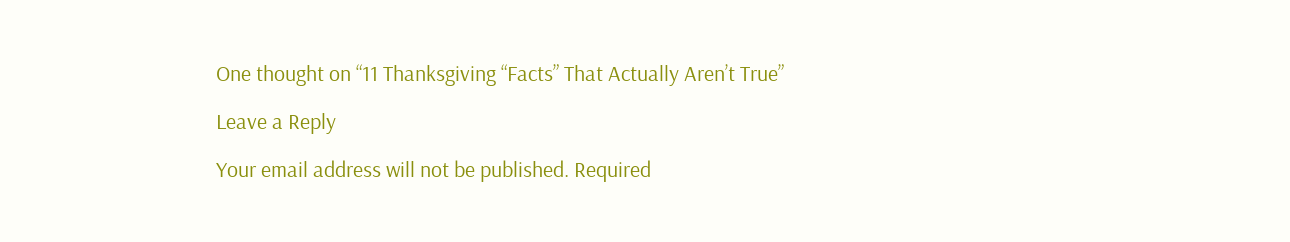One thought on “11 Thanksgiving “Facts” That Actually Aren’t True”

Leave a Reply

Your email address will not be published. Required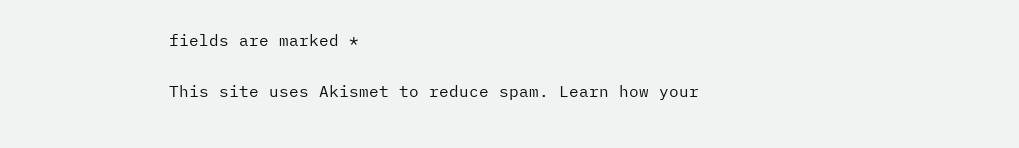fields are marked *

This site uses Akismet to reduce spam. Learn how your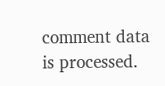comment data is processed.